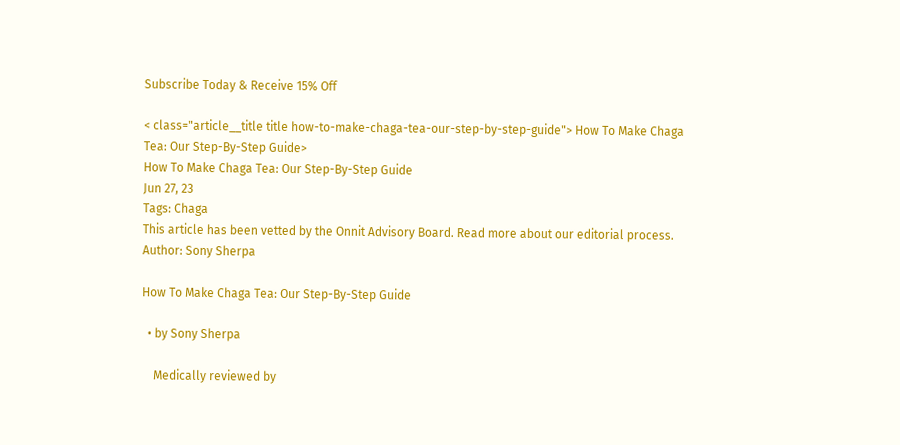Subscribe Today & Receive 15% Off

< class="article__title title how-to-make-chaga-tea-our-step-by-step-guide"> How To Make Chaga Tea: Our Step-By-Step Guide>
How To Make Chaga Tea: Our Step-By-Step Guide
Jun 27, 23
Tags: Chaga
This article has been vetted by the Onnit Advisory Board. Read more about our editorial process.
Author: Sony Sherpa

How To Make Chaga Tea: Our Step-By-Step Guide

  • by Sony Sherpa

    Medically reviewed by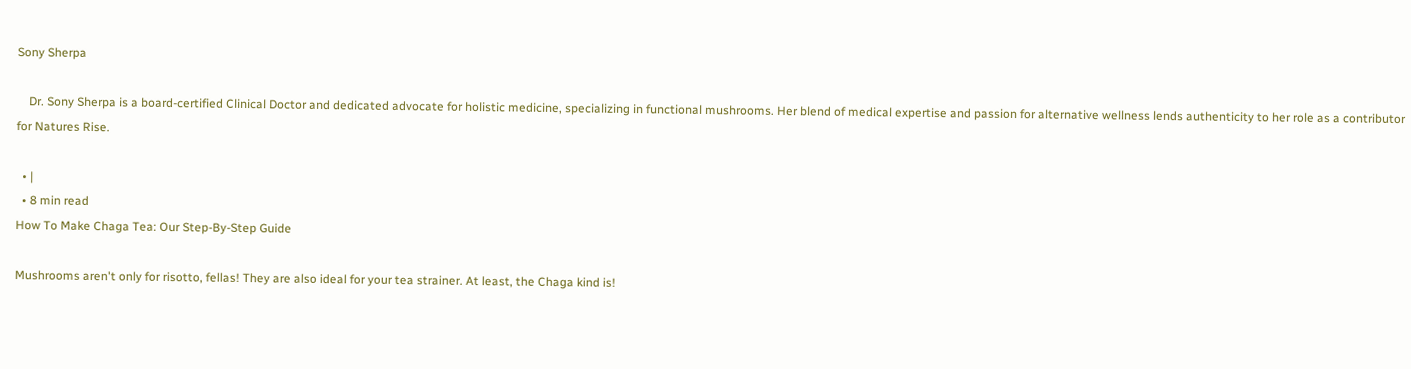Sony Sherpa

    Dr. Sony Sherpa is a board-certified Clinical Doctor and dedicated advocate for holistic medicine, specializing in functional mushrooms. Her blend of medical expertise and passion for alternative wellness lends authenticity to her role as a contributor for Natures Rise.

  • |
  • 8 min read
How To Make Chaga Tea: Our Step-By-Step Guide

Mushrooms aren't only for risotto, fellas! They are also ideal for your tea strainer. At least, the Chaga kind is!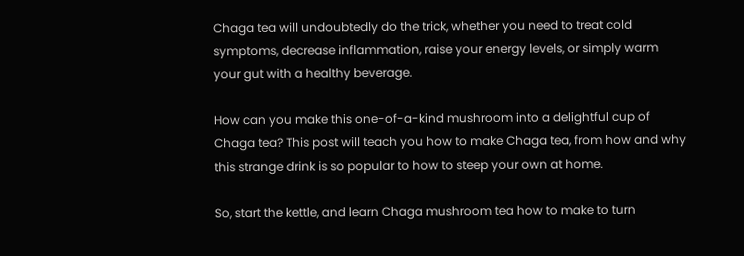Chaga tea will undoubtedly do the trick, whether you need to treat cold symptoms, decrease inflammation, raise your energy levels, or simply warm your gut with a healthy beverage.

How can you make this one-of-a-kind mushroom into a delightful cup of Chaga tea? This post will teach you how to make Chaga tea, from how and why this strange drink is so popular to how to steep your own at home.

So, start the kettle, and learn Chaga mushroom tea how to make to turn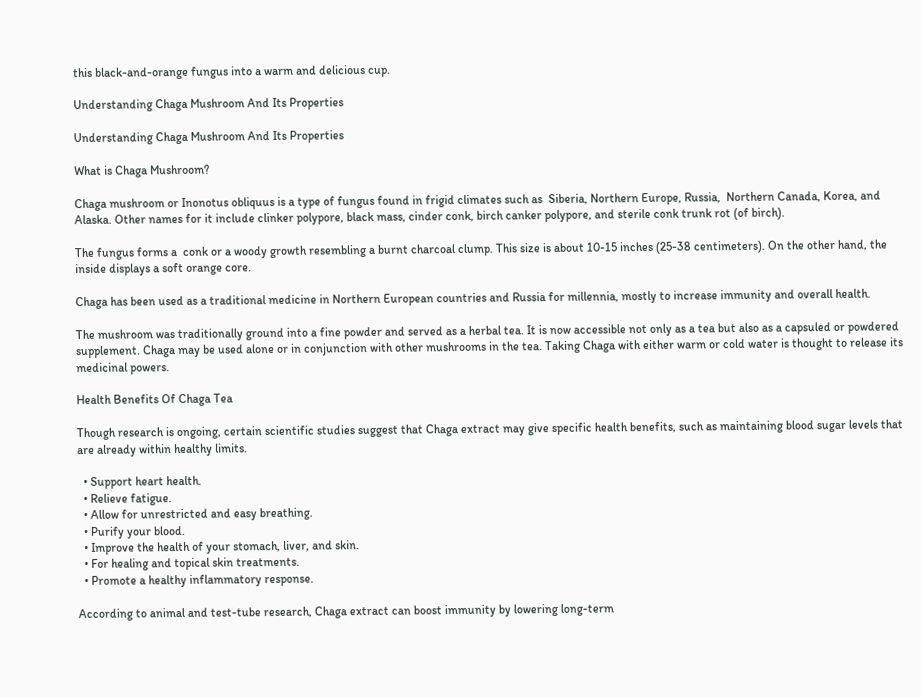this black-and-orange fungus into a warm and delicious cup.

Understanding Chaga Mushroom And Its Properties

Understanding Chaga Mushroom And Its Properties

What is Chaga Mushroom?

Chaga mushroom or Inonotus obliquus is a type of fungus found in frigid climates such as  Siberia, Northern Europe, Russia,  Northern Canada, Korea, and Alaska. Other names for it include clinker polypore, black mass, cinder conk, birch canker polypore, and sterile conk trunk rot (of birch).

The fungus forms a  conk or a woody growth resembling a burnt charcoal clump. This size is about 10-15 inches (25-38 centimeters). On the other hand, the inside displays a soft orange core.

Chaga has been used as a traditional medicine in Northern European countries and Russia for millennia, mostly to increase immunity and overall health.

The mushroom was traditionally ground into a fine powder and served as a herbal tea. It is now accessible not only as a tea but also as a capsuled or powdered supplement. Chaga may be used alone or in conjunction with other mushrooms in the tea. Taking Chaga with either warm or cold water is thought to release its medicinal powers.

Health Benefits Of Chaga Tea

Though research is ongoing, certain scientific studies suggest that Chaga extract may give specific health benefits, such as maintaining blood sugar levels that are already within healthy limits.

  • Support heart health.
  • Relieve fatigue.
  • Allow for unrestricted and easy breathing.
  • Purify your blood.
  • Improve the health of your stomach, liver, and skin.
  • For healing and topical skin treatments.
  • Promote a healthy inflammatory response.

According to animal and test-tube research, Chaga extract can boost immunity by lowering long-term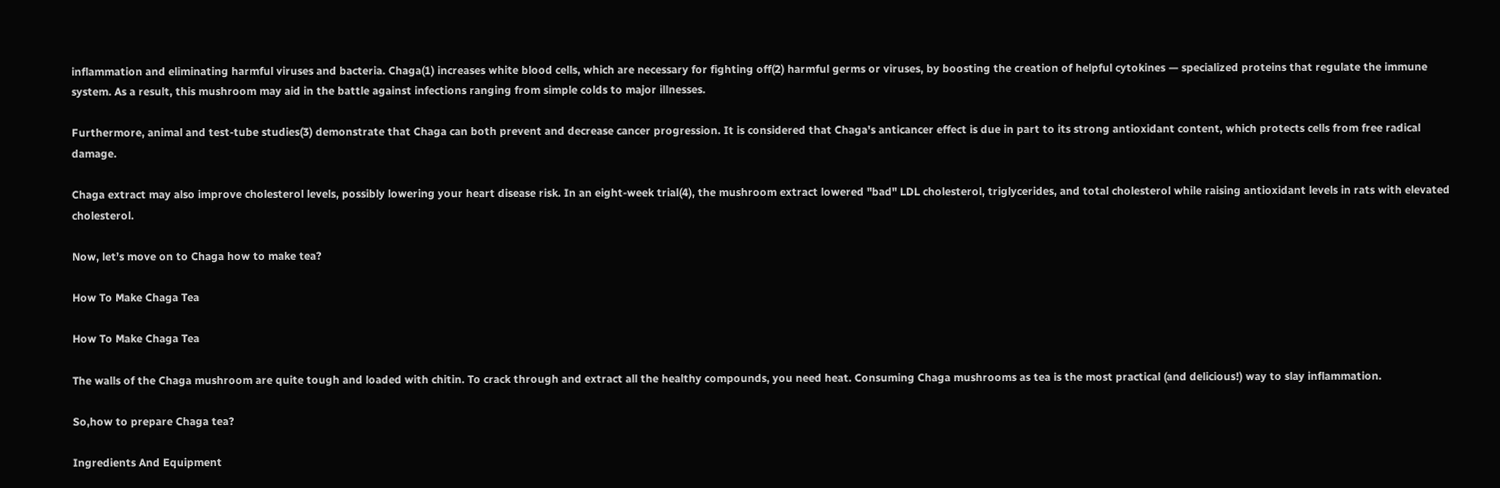inflammation and eliminating harmful viruses and bacteria. Chaga(1) increases white blood cells, which are necessary for fighting off(2) harmful germs or viruses, by boosting the creation of helpful cytokines — specialized proteins that regulate the immune system. As a result, this mushroom may aid in the battle against infections ranging from simple colds to major illnesses.

Furthermore, animal and test-tube studies(3) demonstrate that Chaga can both prevent and decrease cancer progression. It is considered that Chaga's anticancer effect is due in part to its strong antioxidant content, which protects cells from free radical damage.

Chaga extract may also improve cholesterol levels, possibly lowering your heart disease risk. In an eight-week trial(4), the mushroom extract lowered "bad" LDL cholesterol, triglycerides, and total cholesterol while raising antioxidant levels in rats with elevated cholesterol.

Now, let’s move on to Chaga how to make tea?

How To Make Chaga Tea

How To Make Chaga Tea

The walls of the Chaga mushroom are quite tough and loaded with chitin. To crack through and extract all the healthy compounds, you need heat. Consuming Chaga mushrooms as tea is the most practical (and delicious!) way to slay inflammation.

So,how to prepare Chaga tea?

Ingredients And Equipment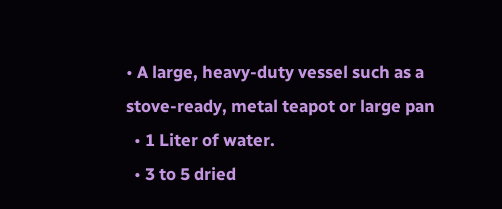• A large, heavy-duty vessel such as a stove-ready, metal teapot or large pan
  • 1 Liter of water.
  • 3 to 5 dried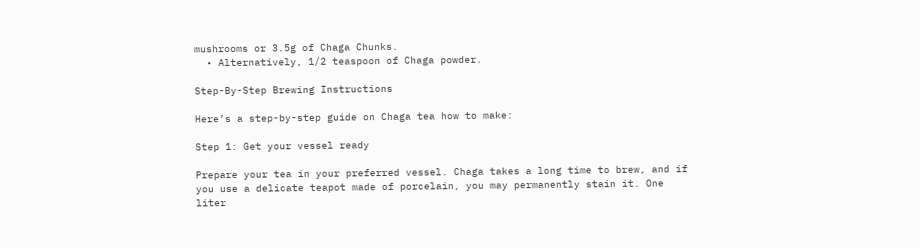mushrooms or 3.5g of Chaga Chunks.
  • Alternatively, 1/2 teaspoon of Chaga powder.

Step-By-Step Brewing Instructions

Here’s a step-by-step guide on Chaga tea how to make:

Step 1: Get your vessel ready

Prepare your tea in your preferred vessel. Chaga takes a long time to brew, and if you use a delicate teapot made of porcelain, you may permanently stain it. One liter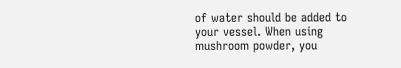of water should be added to your vessel. When using mushroom powder, you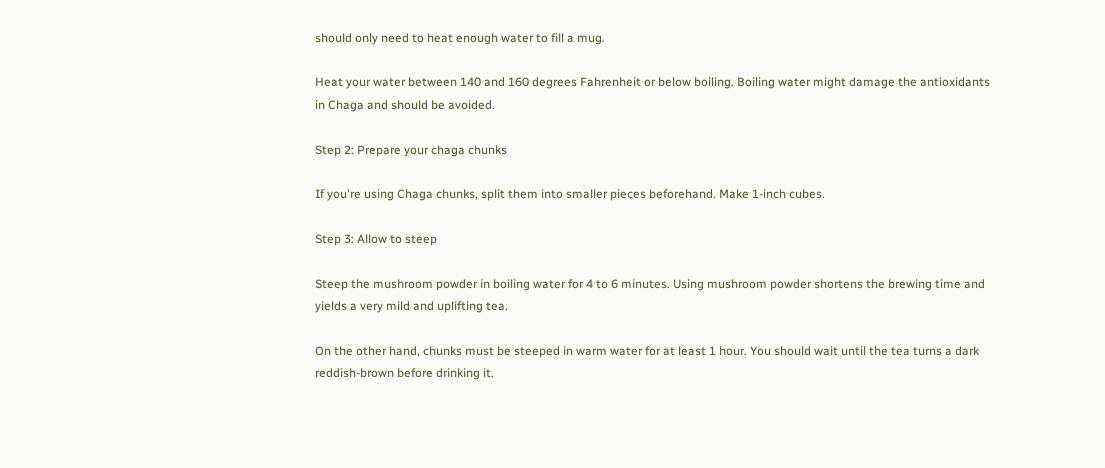should only need to heat enough water to fill a mug.

Heat your water between 140 and 160 degrees Fahrenheit or below boiling. Boiling water might damage the antioxidants in Chaga and should be avoided.

Step 2: Prepare your chaga chunks

If you're using Chaga chunks, split them into smaller pieces beforehand. Make 1-inch cubes.

Step 3: Allow to steep

Steep the mushroom powder in boiling water for 4 to 6 minutes. Using mushroom powder shortens the brewing time and yields a very mild and uplifting tea.

On the other hand, chunks must be steeped in warm water for at least 1 hour. You should wait until the tea turns a dark reddish-brown before drinking it.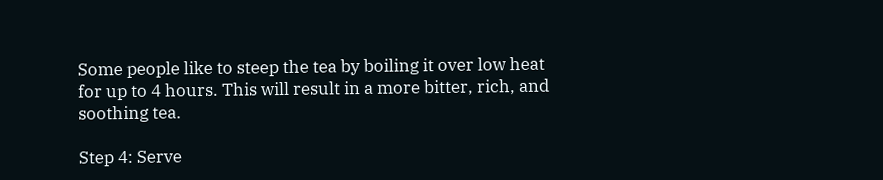Some people like to steep the tea by boiling it over low heat for up to 4 hours. This will result in a more bitter, rich, and soothing tea.

Step 4: Serve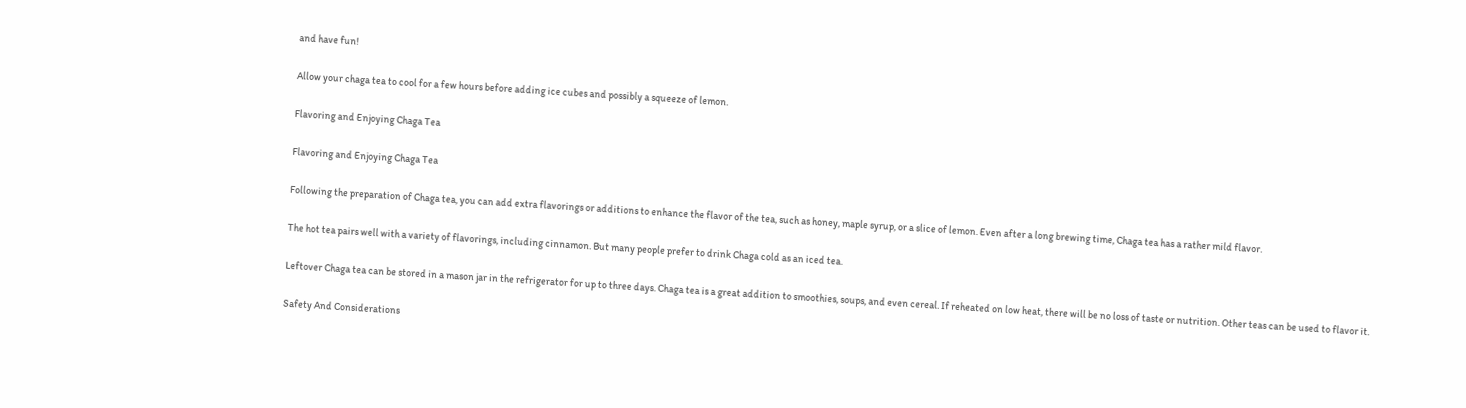and have fun!

Allow your chaga tea to cool for a few hours before adding ice cubes and possibly a squeeze of lemon.

Flavoring and Enjoying Chaga Tea

Flavoring and Enjoying Chaga Tea

Following the preparation of Chaga tea, you can add extra flavorings or additions to enhance the flavor of the tea, such as honey, maple syrup, or a slice of lemon. Even after a long brewing time, Chaga tea has a rather mild flavor.

The hot tea pairs well with a variety of flavorings, including cinnamon. But many people prefer to drink Chaga cold as an iced tea.

Leftover Chaga tea can be stored in a mason jar in the refrigerator for up to three days. Chaga tea is a great addition to smoothies, soups, and even cereal. If reheated on low heat, there will be no loss of taste or nutrition. Other teas can be used to flavor it.

Safety And Considerations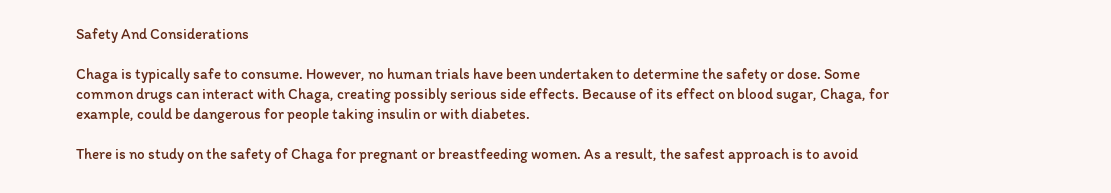Safety And Considerations

Chaga is typically safe to consume. However, no human trials have been undertaken to determine the safety or dose. Some common drugs can interact with Chaga, creating possibly serious side effects. Because of its effect on blood sugar, Chaga, for example, could be dangerous for people taking insulin or with diabetes.

There is no study on the safety of Chaga for pregnant or breastfeeding women. As a result, the safest approach is to avoid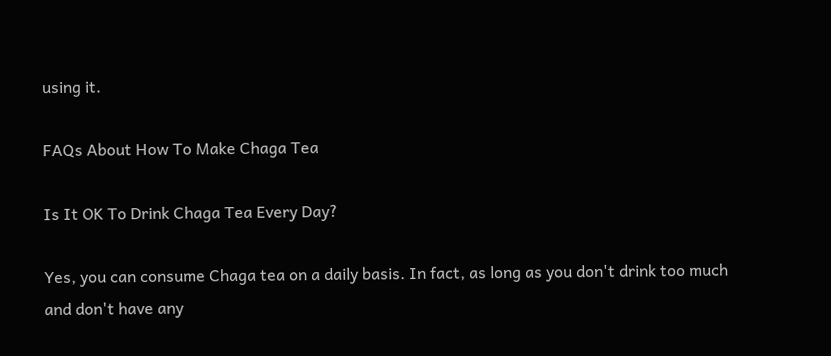using it.

FAQs About How To Make Chaga Tea

Is It OK To Drink Chaga Tea Every Day?

Yes, you can consume Chaga tea on a daily basis. In fact, as long as you don't drink too much and don't have any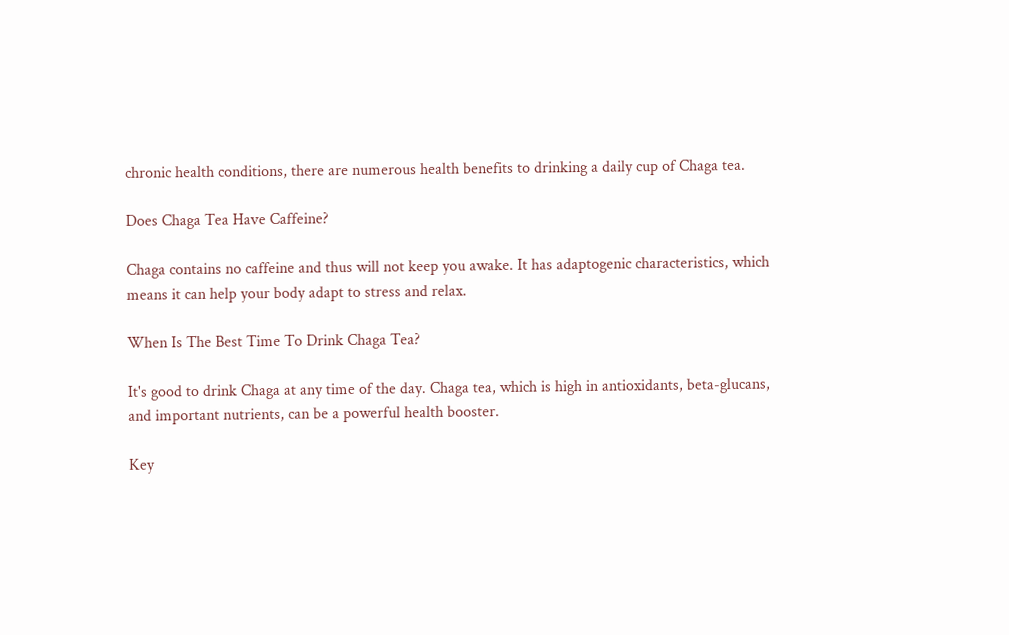chronic health conditions, there are numerous health benefits to drinking a daily cup of Chaga tea.

Does Chaga Tea Have Caffeine?

Chaga contains no caffeine and thus will not keep you awake. It has adaptogenic characteristics, which means it can help your body adapt to stress and relax.

When Is The Best Time To Drink Chaga Tea?

It's good to drink Chaga at any time of the day. Chaga tea, which is high in antioxidants, beta-glucans, and important nutrients, can be a powerful health booster.

Key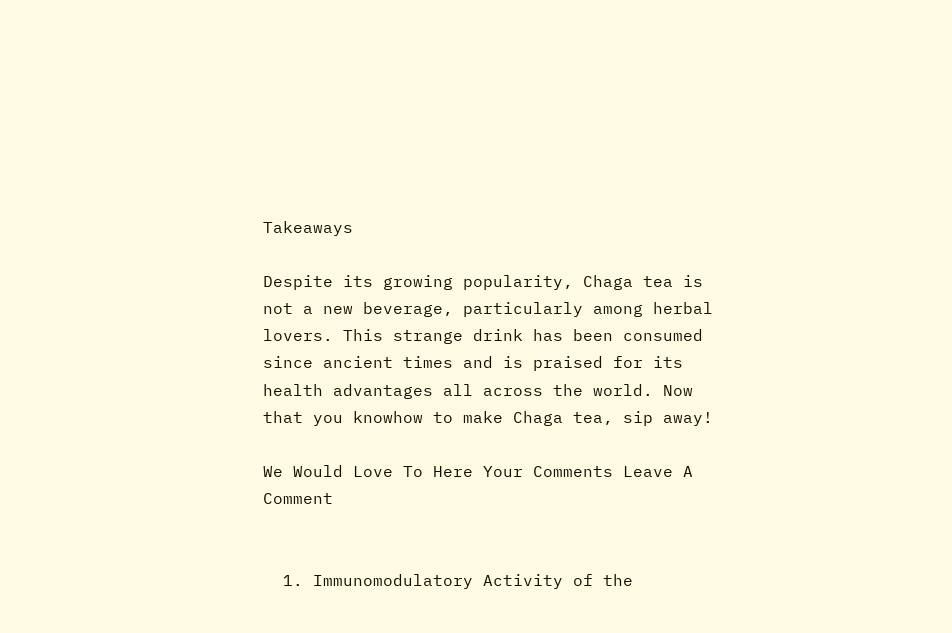Takeaways

Despite its growing popularity, Chaga tea is not a new beverage, particularly among herbal lovers. This strange drink has been consumed since ancient times and is praised for its health advantages all across the world. Now that you knowhow to make Chaga tea, sip away!

We Would Love To Here Your Comments Leave A Comment


  1. Immunomodulatory Activity of the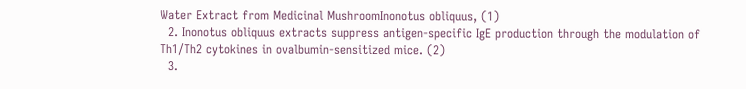Water Extract from Medicinal MushroomInonotus obliquus, (1)
  2. Inonotus obliquus extracts suppress antigen-specific IgE production through the modulation of Th1/Th2 cytokines in ovalbumin-sensitized mice. (2)
  3.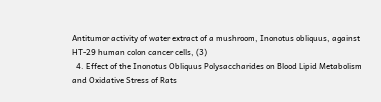Antitumor activity of water extract of a mushroom, Inonotus obliquus, against HT-29 human colon cancer cells, (3)
  4. Effect of the Inonotus Obliquus Polysaccharides on Blood Lipid Metabolism and Oxidative Stress of Rats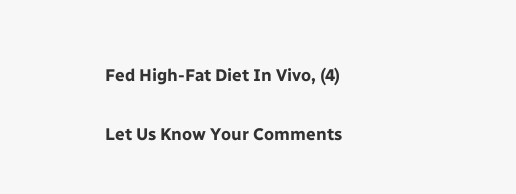Fed High-Fat Diet In Vivo, (4)

Let Us Know Your Comments